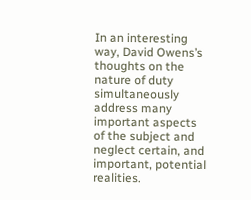In an interesting way, David Owens’s thoughts on the nature of duty simultaneously address many important aspects of the subject and neglect certain, and important, potential realities.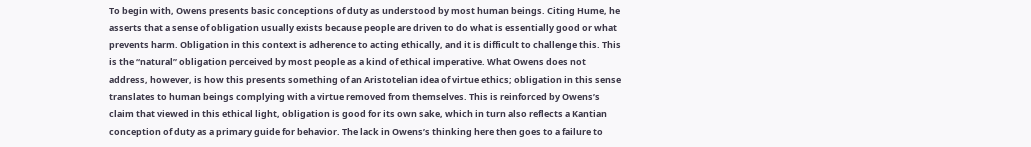To begin with, Owens presents basic conceptions of duty as understood by most human beings. Citing Hume, he asserts that a sense of obligation usually exists because people are driven to do what is essentially good or what prevents harm. Obligation in this context is adherence to acting ethically, and it is difficult to challenge this. This is the “natural” obligation perceived by most people as a kind of ethical imperative. What Owens does not address, however, is how this presents something of an Aristotelian idea of virtue ethics; obligation in this sense translates to human beings complying with a virtue removed from themselves. This is reinforced by Owens’s claim that viewed in this ethical light, obligation is good for its own sake, which in turn also reflects a Kantian conception of duty as a primary guide for behavior. The lack in Owens’s thinking here then goes to a failure to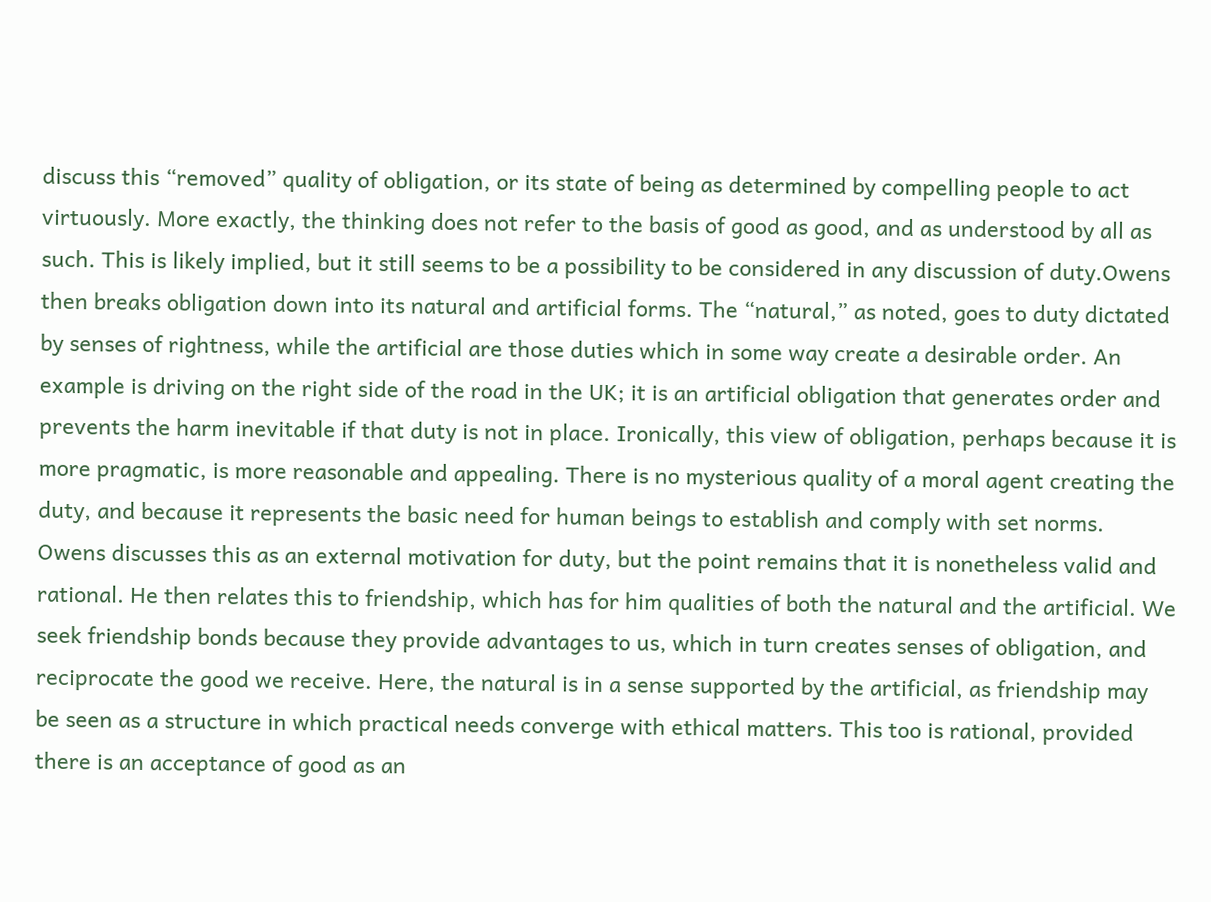discuss this “removed” quality of obligation, or its state of being as determined by compelling people to act virtuously. More exactly, the thinking does not refer to the basis of good as good, and as understood by all as such. This is likely implied, but it still seems to be a possibility to be considered in any discussion of duty.Owens then breaks obligation down into its natural and artificial forms. The “natural,” as noted, goes to duty dictated by senses of rightness, while the artificial are those duties which in some way create a desirable order. An example is driving on the right side of the road in the UK; it is an artificial obligation that generates order and prevents the harm inevitable if that duty is not in place. Ironically, this view of obligation, perhaps because it is more pragmatic, is more reasonable and appealing. There is no mysterious quality of a moral agent creating the duty, and because it represents the basic need for human beings to establish and comply with set norms. Owens discusses this as an external motivation for duty, but the point remains that it is nonetheless valid and rational. He then relates this to friendship, which has for him qualities of both the natural and the artificial. We seek friendship bonds because they provide advantages to us, which in turn creates senses of obligation, and reciprocate the good we receive. Here, the natural is in a sense supported by the artificial, as friendship may be seen as a structure in which practical needs converge with ethical matters. This too is rational, provided there is an acceptance of good as an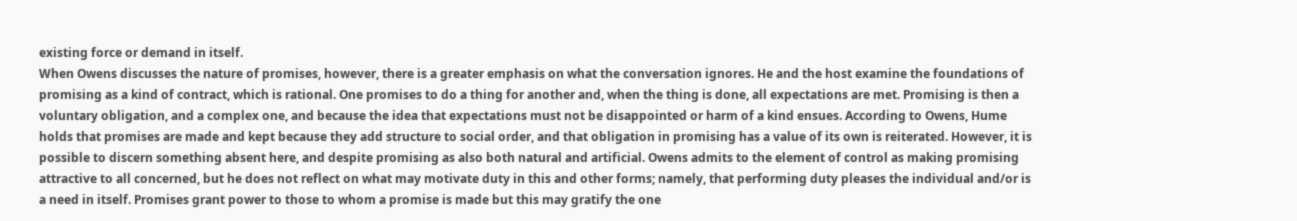existing force or demand in itself.
When Owens discusses the nature of promises, however, there is a greater emphasis on what the conversation ignores. He and the host examine the foundations of promising as a kind of contract, which is rational. One promises to do a thing for another and, when the thing is done, all expectations are met. Promising is then a voluntary obligation, and a complex one, and because the idea that expectations must not be disappointed or harm of a kind ensues. According to Owens, Hume holds that promises are made and kept because they add structure to social order, and that obligation in promising has a value of its own is reiterated. However, it is possible to discern something absent here, and despite promising as also both natural and artificial. Owens admits to the element of control as making promising attractive to all concerned, but he does not reflect on what may motivate duty in this and other forms; namely, that performing duty pleases the individual and/or is a need in itself. Promises grant power to those to whom a promise is made but this may gratify the one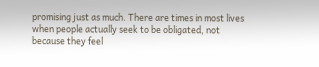promising just as much. There are times in most lives when people actually seek to be obligated, not because they feel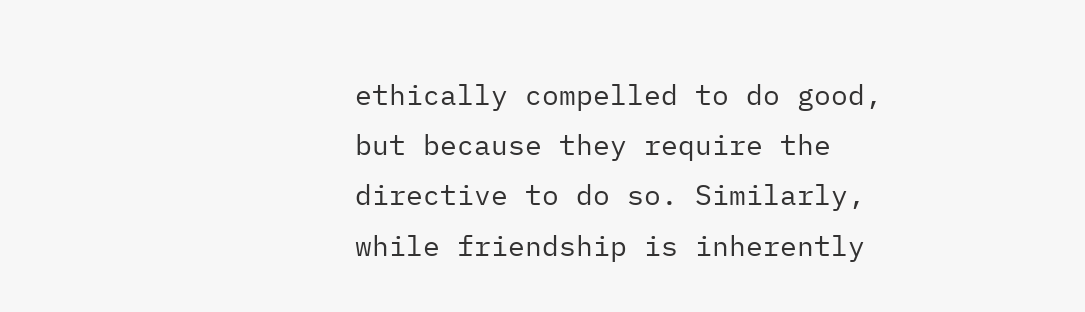ethically compelled to do good, but because they require the directive to do so. Similarly, while friendship is inherently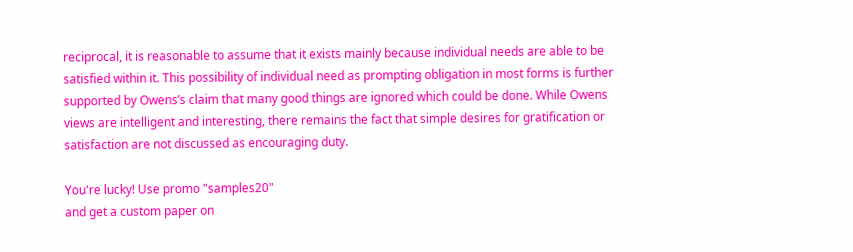reciprocal, it is reasonable to assume that it exists mainly because individual needs are able to be satisfied within it. This possibility of individual need as prompting obligation in most forms is further supported by Owens’s claim that many good things are ignored which could be done. While Owens views are intelligent and interesting, there remains the fact that simple desires for gratification or satisfaction are not discussed as encouraging duty.

You're lucky! Use promo "samples20"
and get a custom paper on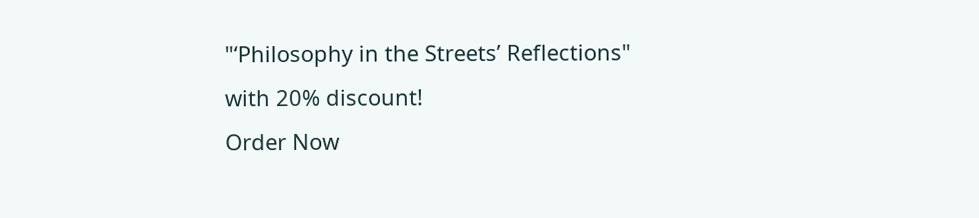"‘Philosophy in the Streets’ Reflections"
with 20% discount!
Order Now